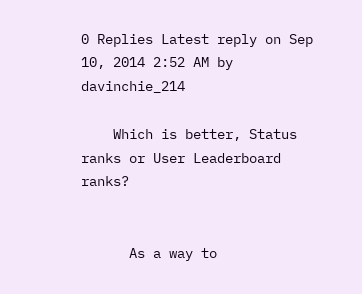0 Replies Latest reply on Sep 10, 2014 2:52 AM by davinchie_214

    Which is better, Status ranks or User Leaderboard ranks?


      As a way to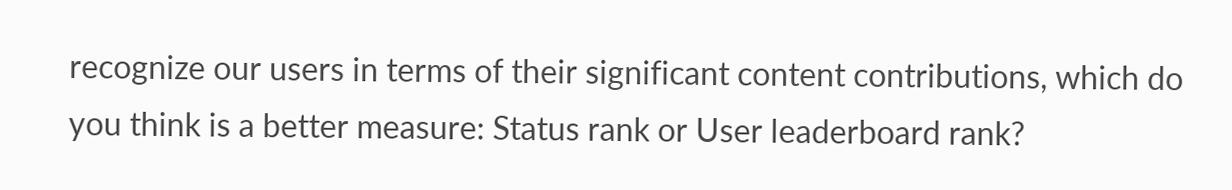recognize our users in terms of their significant content contributions, which do you think is a better measure: Status rank or User leaderboard rank?